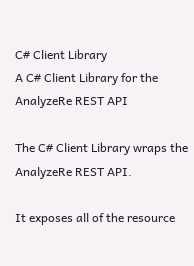C# Client Library
A C# Client Library for the AnalyzeRe REST API

The C# Client Library wraps the AnalyzeRe REST API.

It exposes all of the resource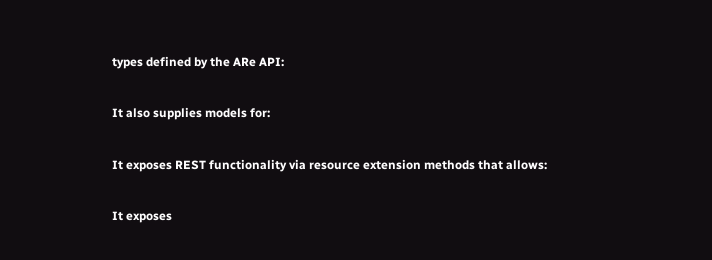types defined by the ARe API:

It also supplies models for:

It exposes REST functionality via resource extension methods that allows:

It exposes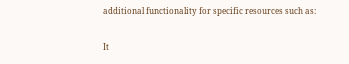additional functionality for specific resources such as:

It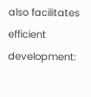also facilitates efficient development: